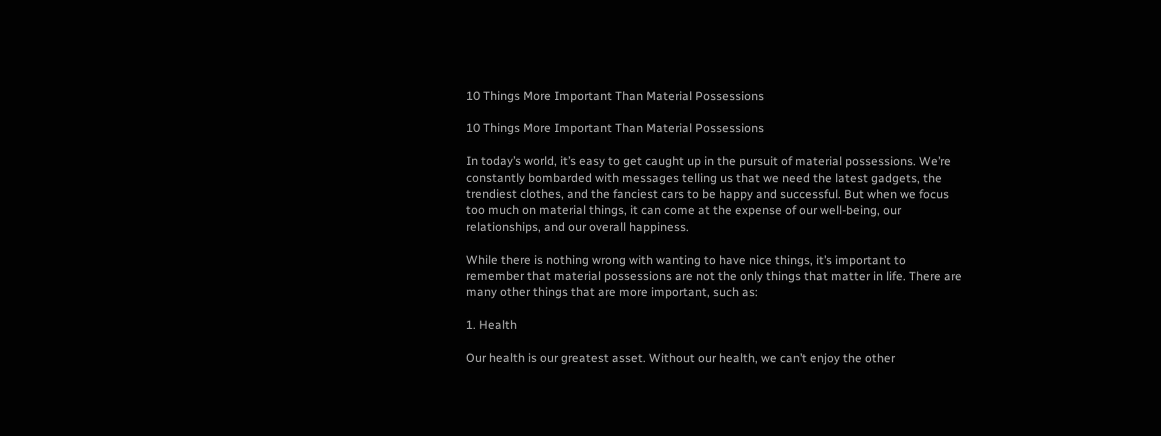10 Things More Important Than Material Possessions

10 Things More Important Than Material Possessions

In today’s world, it’s easy to get caught up in the pursuit of material possessions. We’re constantly bombarded with messages telling us that we need the latest gadgets, the trendiest clothes, and the fanciest cars to be happy and successful. But when we focus too much on material things, it can come at the expense of our well-being, our relationships, and our overall happiness.

While there is nothing wrong with wanting to have nice things, it’s important to remember that material possessions are not the only things that matter in life. There are many other things that are more important, such as:

1. Health

Our health is our greatest asset. Without our health, we can’t enjoy the other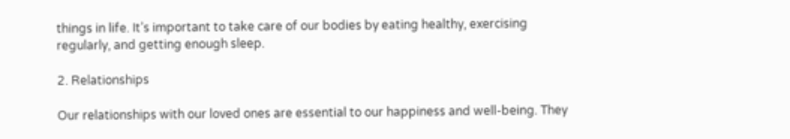things in life. It’s important to take care of our bodies by eating healthy, exercising regularly, and getting enough sleep.

2. Relationships

Our relationships with our loved ones are essential to our happiness and well-being. They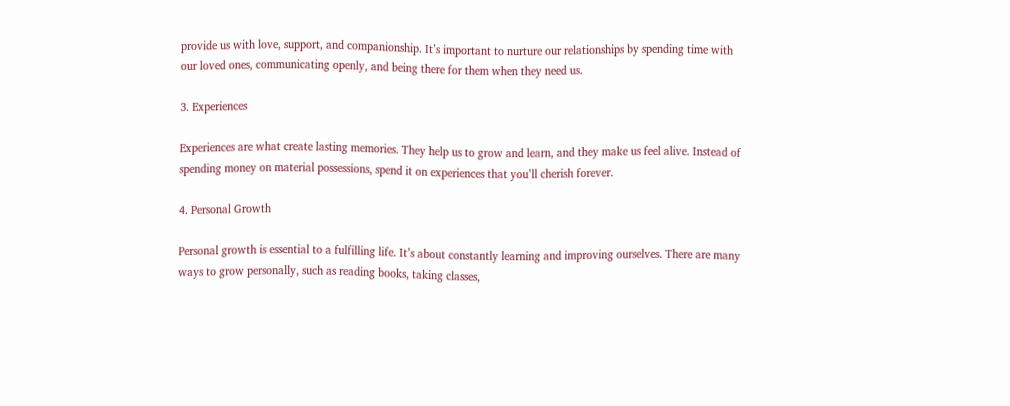provide us with love, support, and companionship. It’s important to nurture our relationships by spending time with our loved ones, communicating openly, and being there for them when they need us.

3. Experiences

Experiences are what create lasting memories. They help us to grow and learn, and they make us feel alive. Instead of spending money on material possessions, spend it on experiences that you’ll cherish forever.

4. Personal Growth

Personal growth is essential to a fulfilling life. It’s about constantly learning and improving ourselves. There are many ways to grow personally, such as reading books, taking classes,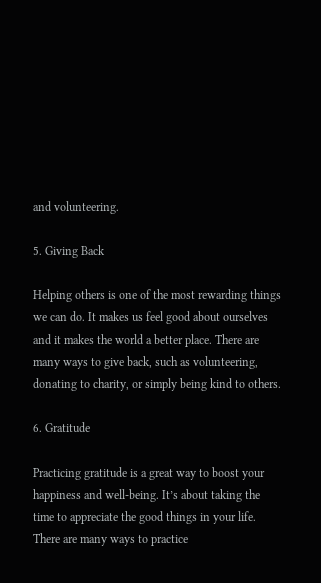and volunteering.

5. Giving Back

Helping others is one of the most rewarding things we can do. It makes us feel good about ourselves and it makes the world a better place. There are many ways to give back, such as volunteering, donating to charity, or simply being kind to others.

6. Gratitude

Practicing gratitude is a great way to boost your happiness and well-being. It’s about taking the time to appreciate the good things in your life. There are many ways to practice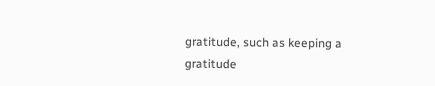gratitude, such as keeping a gratitude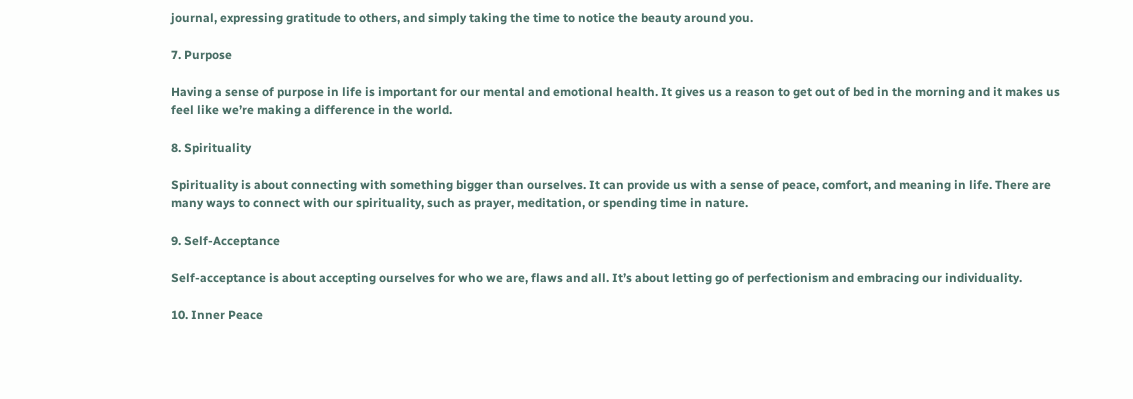journal, expressing gratitude to others, and simply taking the time to notice the beauty around you.

7. Purpose

Having a sense of purpose in life is important for our mental and emotional health. It gives us a reason to get out of bed in the morning and it makes us feel like we’re making a difference in the world.

8. Spirituality

Spirituality is about connecting with something bigger than ourselves. It can provide us with a sense of peace, comfort, and meaning in life. There are many ways to connect with our spirituality, such as prayer, meditation, or spending time in nature.

9. Self-Acceptance

Self-acceptance is about accepting ourselves for who we are, flaws and all. It’s about letting go of perfectionism and embracing our individuality.

10. Inner Peace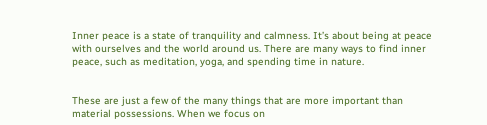Inner peace is a state of tranquility and calmness. It’s about being at peace with ourselves and the world around us. There are many ways to find inner peace, such as meditation, yoga, and spending time in nature.


These are just a few of the many things that are more important than material possessions. When we focus on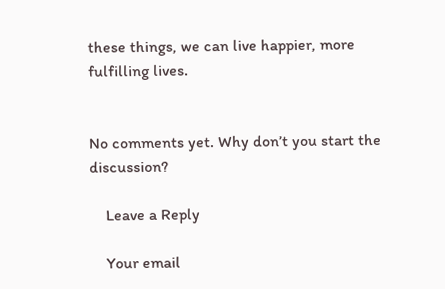these things, we can live happier, more fulfilling lives.


No comments yet. Why don’t you start the discussion?

    Leave a Reply

    Your email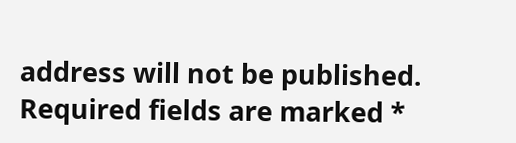address will not be published. Required fields are marked *